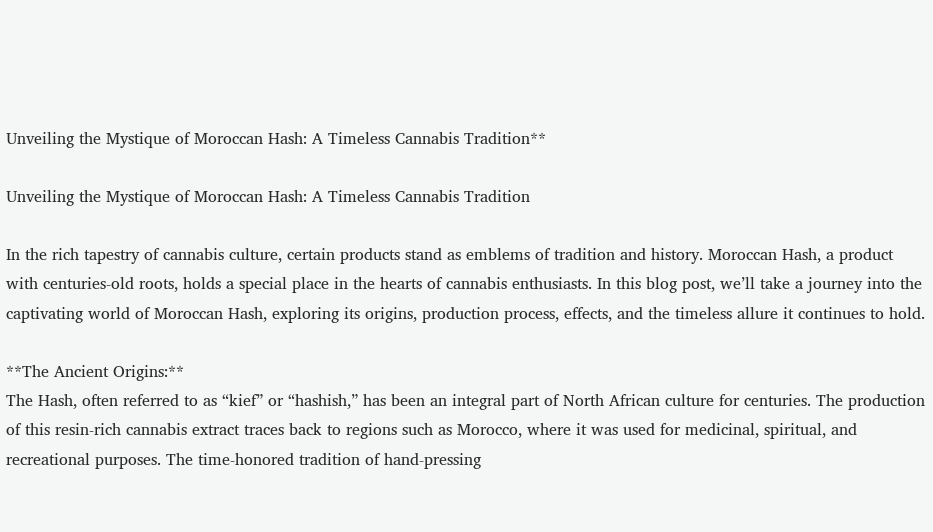Unveiling the Mystique of Moroccan Hash: A Timeless Cannabis Tradition**

Unveiling the Mystique of Moroccan Hash: A Timeless Cannabis Tradition

In the rich tapestry of cannabis culture, certain products stand as emblems of tradition and history. Moroccan Hash, a product with centuries-old roots, holds a special place in the hearts of cannabis enthusiasts. In this blog post, we’ll take a journey into the captivating world of Moroccan Hash, exploring its origins, production process, effects, and the timeless allure it continues to hold.

**The Ancient Origins:**
The Hash, often referred to as “kief” or “hashish,” has been an integral part of North African culture for centuries. The production of this resin-rich cannabis extract traces back to regions such as Morocco, where it was used for medicinal, spiritual, and recreational purposes. The time-honored tradition of hand-pressing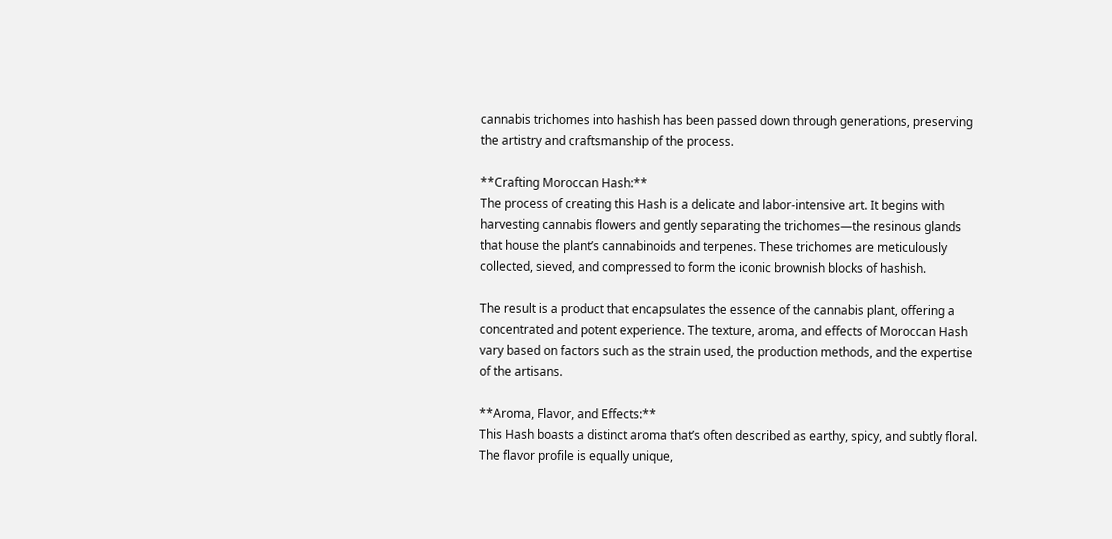cannabis trichomes into hashish has been passed down through generations, preserving the artistry and craftsmanship of the process.

**Crafting Moroccan Hash:**
The process of creating this Hash is a delicate and labor-intensive art. It begins with harvesting cannabis flowers and gently separating the trichomes—the resinous glands that house the plant’s cannabinoids and terpenes. These trichomes are meticulously collected, sieved, and compressed to form the iconic brownish blocks of hashish.

The result is a product that encapsulates the essence of the cannabis plant, offering a concentrated and potent experience. The texture, aroma, and effects of Moroccan Hash vary based on factors such as the strain used, the production methods, and the expertise of the artisans.

**Aroma, Flavor, and Effects:**
This Hash boasts a distinct aroma that’s often described as earthy, spicy, and subtly floral. The flavor profile is equally unique,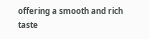offering a smooth and rich taste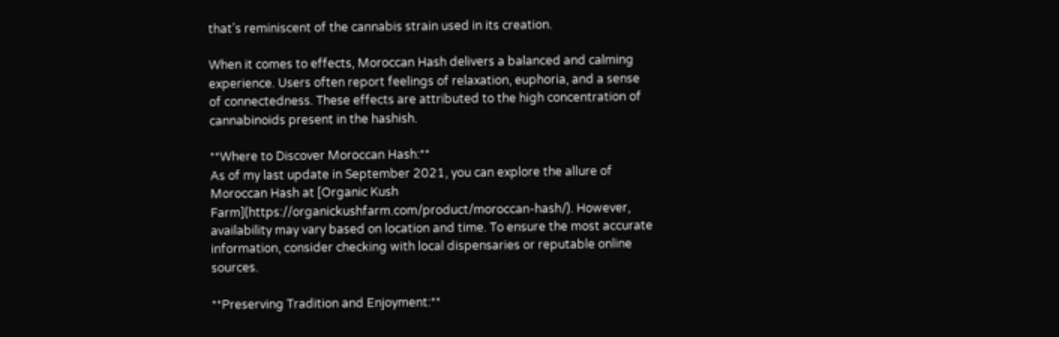that’s reminiscent of the cannabis strain used in its creation.

When it comes to effects, Moroccan Hash delivers a balanced and calming experience. Users often report feelings of relaxation, euphoria, and a sense of connectedness. These effects are attributed to the high concentration of cannabinoids present in the hashish.

**Where to Discover Moroccan Hash:**
As of my last update in September 2021, you can explore the allure of Moroccan Hash at [Organic Kush Farm](https://organickushfarm.com/product/moroccan-hash/). However, availability may vary based on location and time. To ensure the most accurate information, consider checking with local dispensaries or reputable online sources.

**Preserving Tradition and Enjoyment:**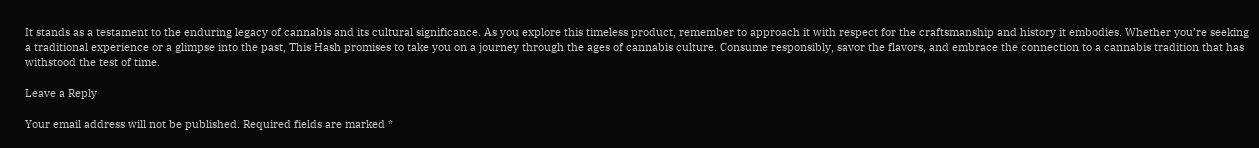It stands as a testament to the enduring legacy of cannabis and its cultural significance. As you explore this timeless product, remember to approach it with respect for the craftsmanship and history it embodies. Whether you’re seeking a traditional experience or a glimpse into the past, This Hash promises to take you on a journey through the ages of cannabis culture. Consume responsibly, savor the flavors, and embrace the connection to a cannabis tradition that has withstood the test of time.

Leave a Reply

Your email address will not be published. Required fields are marked *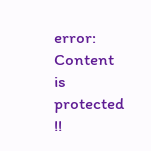error: Content is protected !!